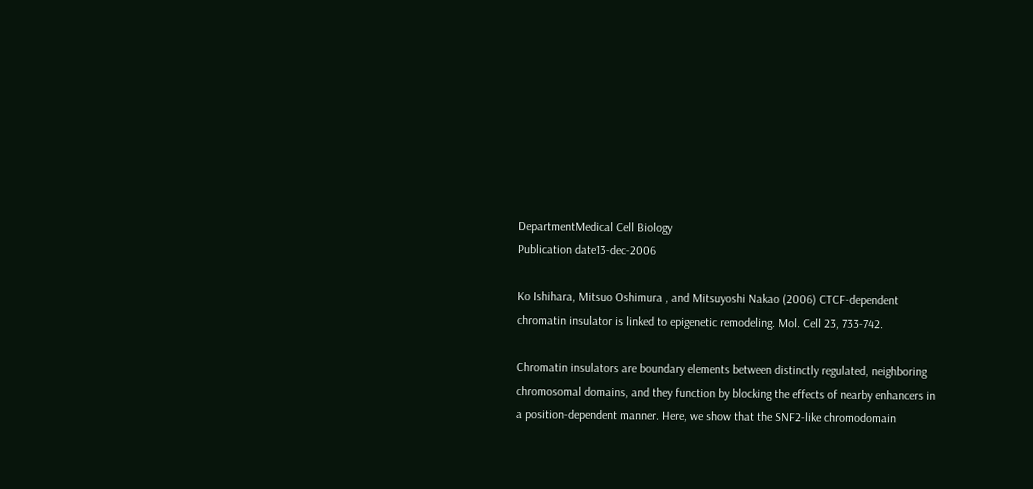DepartmentMedical Cell Biology
Publication date13-dec-2006

Ko Ishihara, Mitsuo Oshimura , and Mitsuyoshi Nakao (2006) CTCF-dependent chromatin insulator is linked to epigenetic remodeling. Mol. Cell 23, 733-742.

Chromatin insulators are boundary elements between distinctly regulated, neighboring chromosomal domains, and they function by blocking the effects of nearby enhancers in a position-dependent manner. Here, we show that the SNF2-like chromodomain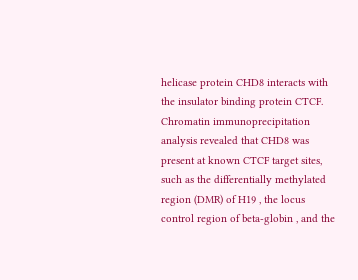helicase protein CHD8 interacts with the insulator binding protein CTCF. Chromatin immunoprecipitation analysis revealed that CHD8 was present at known CTCF target sites, such as the differentially methylated region (DMR) of H19 , the locus control region of beta-globin , and the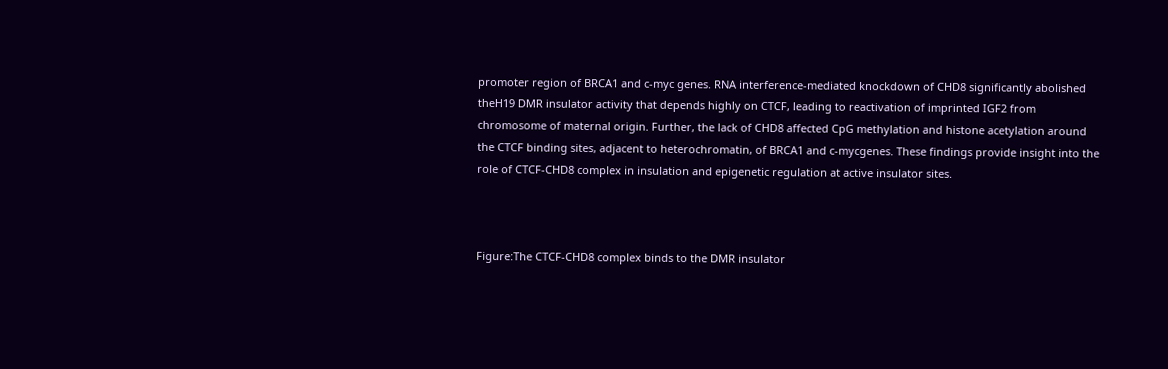promoter region of BRCA1 and c-myc genes. RNA interference-mediated knockdown of CHD8 significantly abolished theH19 DMR insulator activity that depends highly on CTCF, leading to reactivation of imprinted IGF2 from chromosome of maternal origin. Further, the lack of CHD8 affected CpG methylation and histone acetylation around the CTCF binding sites, adjacent to heterochromatin, of BRCA1 and c-mycgenes. These findings provide insight into the role of CTCF-CHD8 complex in insulation and epigenetic regulation at active insulator sites.



Figure:The CTCF-CHD8 complex binds to the DMR insulator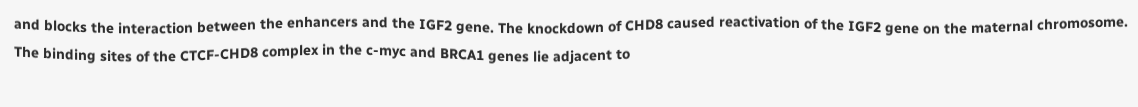and blocks the interaction between the enhancers and the IGF2 gene. The knockdown of CHD8 caused reactivation of the IGF2 gene on the maternal chromosome. The binding sites of the CTCF-CHD8 complex in the c-myc and BRCA1 genes lie adjacent to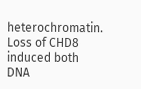heterochromatin. Loss of CHD8 induced both DNA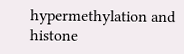hypermethylation and histone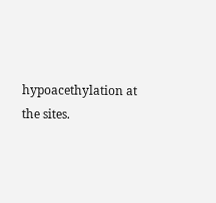hypoacethylation at the sites.